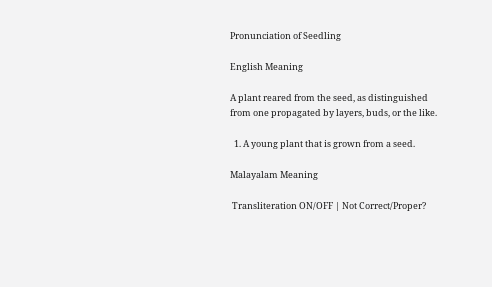Pronunciation of Seedling

English Meaning

A plant reared from the seed, as distinguished from one propagated by layers, buds, or the like.

  1. A young plant that is grown from a seed.

Malayalam Meaning

 Transliteration ON/OFF | Not Correct/Proper?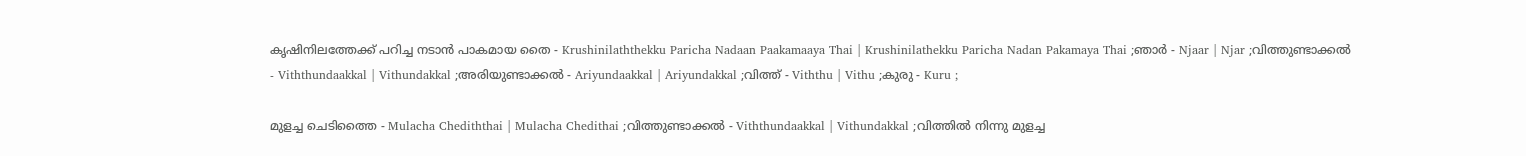കൃഷിനിലത്തേക്ക് പറിച്ച നടാന്‍ പാകമായ തൈ - Krushinilaththekku Paricha Nadaan Paakamaaya Thai | Krushinilathekku Paricha Nadan Pakamaya Thai ;ഞാര്‍ - Njaar | Njar ;വിത്തുണ്ടാക്കല്‍ - Viththundaakkal | Vithundakkal ;അരിയുണ്ടാക്കല്‍ - Ariyundaakkal | Ariyundakkal ;വിത്ത് - Viththu | Vithu ;കുരു - Kuru ;

മുളച്ച ചെടിത്തൈ - Mulacha Chediththai | Mulacha Chedithai ;വിത്തുണ്ടാക്കൽ - Viththundaakkal | Vithundakkal ;വിത്തിൽ നിന്നു മുളച്ച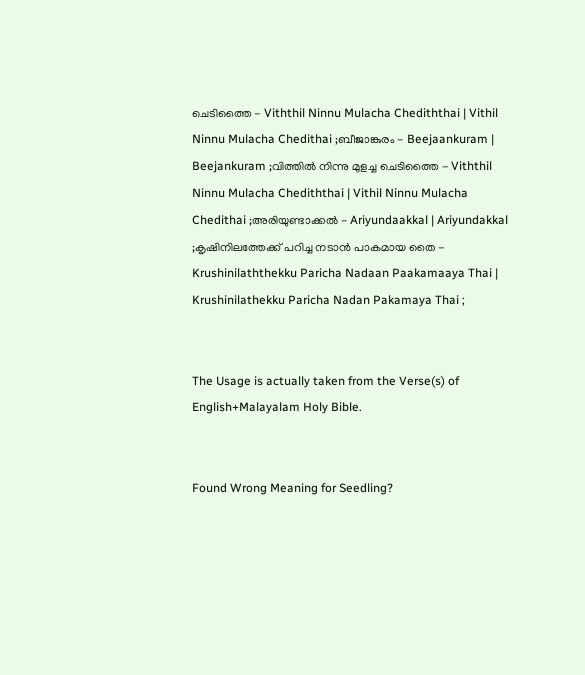ചെടിത്തൈ - Viththil Ninnu Mulacha Chediththai | Vithil Ninnu Mulacha Chedithai ;ബീജാങ്കുരം - Beejaankuram | Beejankuram ;വിത്തില്‍ നിന്നു മുളച്ച ചെടിത്തൈ - Viththil Ninnu Mulacha Chediththai | Vithil Ninnu Mulacha Chedithai ;അരിയുണ്ടാക്കൽ - Ariyundaakkal | Ariyundakkal ;കൃഷിനിലത്തേക്ക് പറിച്ച നടാൻ പാകമായ തൈ - Krushinilaththekku Paricha Nadaan Paakamaaya Thai | Krushinilathekku Paricha Nadan Pakamaya Thai ;


The Usage is actually taken from the Verse(s) of English+Malayalam Holy Bible.


Found Wrong Meaning for Seedling?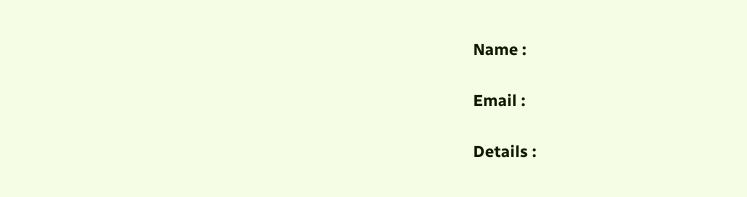Name :

Email :

Details :